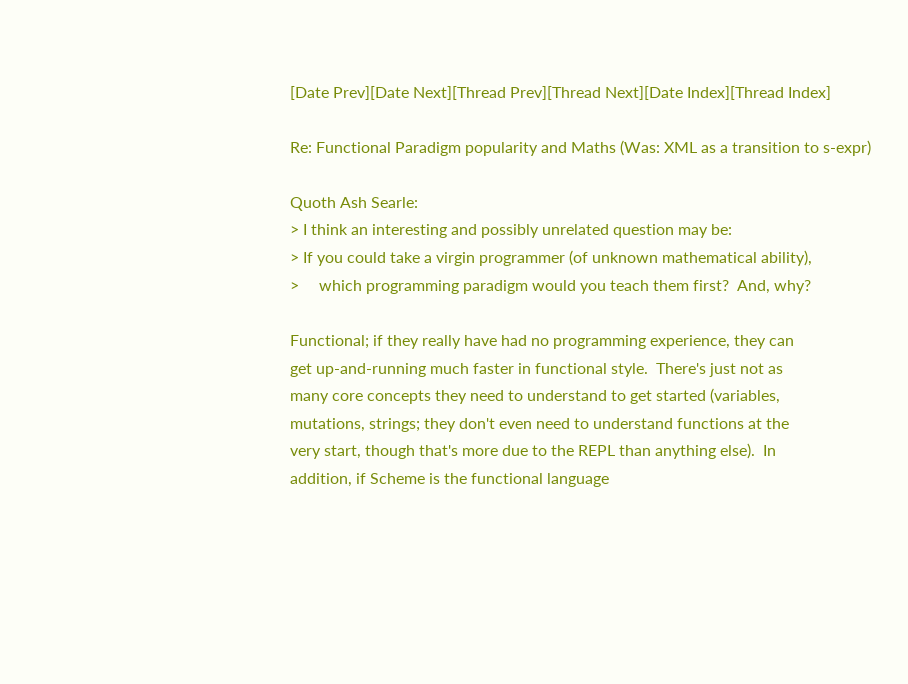[Date Prev][Date Next][Thread Prev][Thread Next][Date Index][Thread Index]

Re: Functional Paradigm popularity and Maths (Was: XML as a transition to s-expr)

Quoth Ash Searle:
> I think an interesting and possibly unrelated question may be:
> If you could take a virgin programmer (of unknown mathematical ability),
>     which programming paradigm would you teach them first?  And, why?

Functional; if they really have had no programming experience, they can
get up-and-running much faster in functional style.  There's just not as
many core concepts they need to understand to get started (variables,
mutations, strings; they don't even need to understand functions at the
very start, though that's more due to the REPL than anything else).  In
addition, if Scheme is the functional language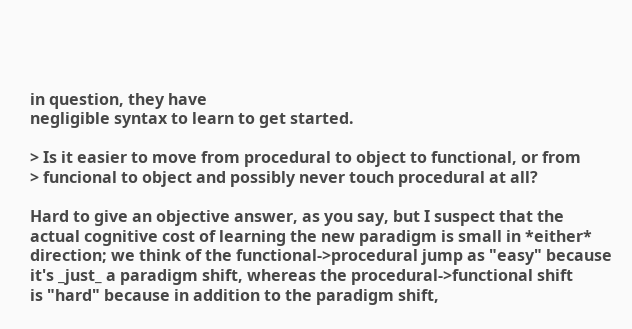in question, they have
negligible syntax to learn to get started.

> Is it easier to move from procedural to object to functional, or from
> funcional to object and possibly never touch procedural at all?

Hard to give an objective answer, as you say, but I suspect that the
actual cognitive cost of learning the new paradigm is small in *either*
direction; we think of the functional->procedural jump as "easy" because
it's _just_ a paradigm shift, whereas the procedural->functional shift
is "hard" because in addition to the paradigm shift,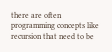there are often
programming concepts like recursion that need to be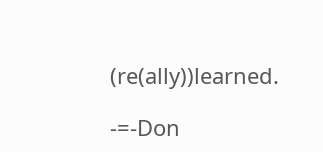(re(ally))learned.

-=-Don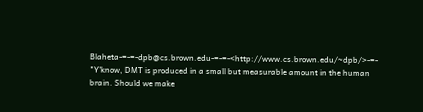Blaheta-=-=-dpb@cs.brown.edu-=-=-<http://www.cs.brown.edu/~dpb/>-=-
"Y'know, DMT is produced in a small but measurable amount in the human
brain. Should we make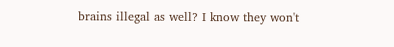brains illegal as well? I know they won't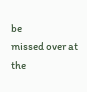be
missed over at the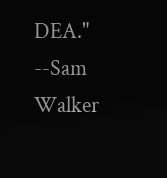DEA."                --Sam Walker